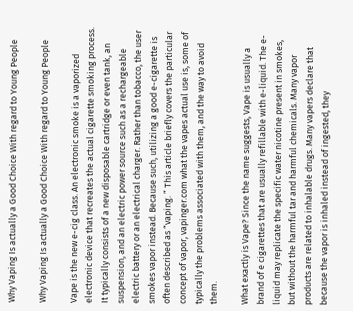Why Vaping Is actually a Good Choice With regard to Young People

Why Vaping Is actually a Good Choice With regard to Young People

Vape is the new e-cig class. An electronic smoke is a vaporized electronic device that recreates the actual cigarette smoking process. It typically consists of a new disposable cartridge or even tank, an suspension, and an electric power source such as a rechargeable electric battery or an electrical charger. Rather than tobacco, the user smokes vapor instead. Because such, utilizing a good e-cigarette is often described as “vaping. ” This article briefly covers the particular concept of vapor, vapinger.com what the vapes actual use is, some of typically the problems associated with them, and the way to avoid them.

What exactly is Vape? Since the name suggests, Vape is usually a brand of e cigarettes that are usually refillable with e-liquid. The e-liquid may replicate the specific water nicotine present in smokes, but without the harmful tar and harmful chemicals. Many vapor products are related to inhalable drugs. Many vapers declare that because the vapor is inhaled instead of ingested, they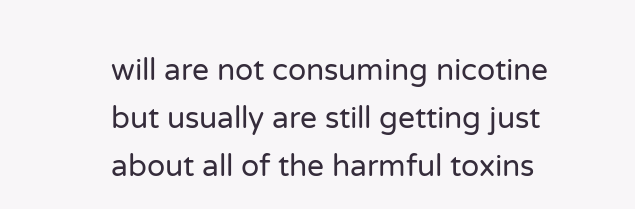will are not consuming nicotine but usually are still getting just about all of the harmful toxins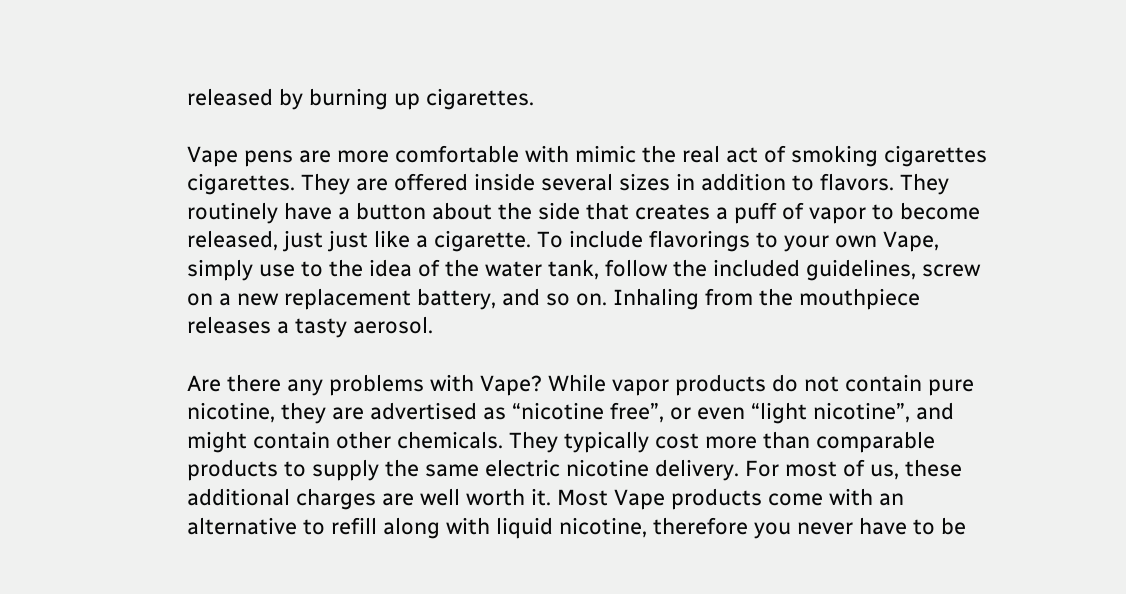released by burning up cigarettes.

Vape pens are more comfortable with mimic the real act of smoking cigarettes cigarettes. They are offered inside several sizes in addition to flavors. They routinely have a button about the side that creates a puff of vapor to become released, just just like a cigarette. To include flavorings to your own Vape, simply use to the idea of the water tank, follow the included guidelines, screw on a new replacement battery, and so on. Inhaling from the mouthpiece releases a tasty aerosol.

Are there any problems with Vape? While vapor products do not contain pure nicotine, they are advertised as “nicotine free”, or even “light nicotine”, and might contain other chemicals. They typically cost more than comparable products to supply the same electric nicotine delivery. For most of us, these additional charges are well worth it. Most Vape products come with an alternative to refill along with liquid nicotine, therefore you never have to be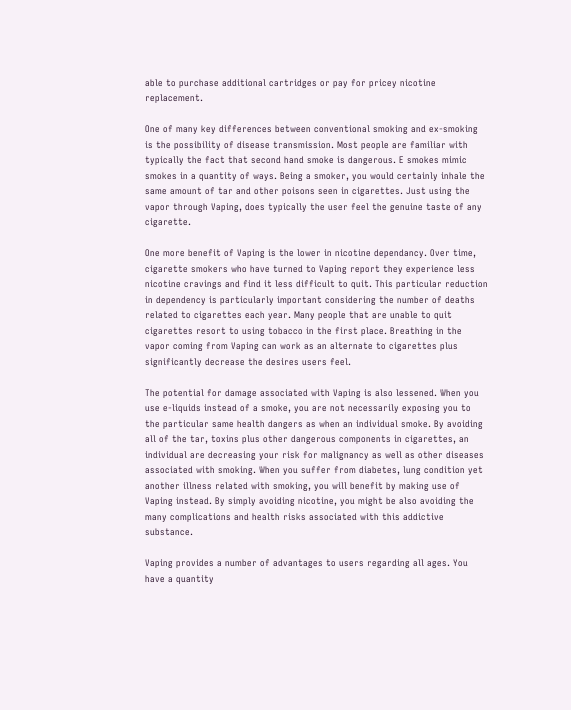able to purchase additional cartridges or pay for pricey nicotine replacement.

One of many key differences between conventional smoking and ex-smoking is the possibility of disease transmission. Most people are familiar with typically the fact that second hand smoke is dangerous. E smokes mimic smokes in a quantity of ways. Being a smoker, you would certainly inhale the same amount of tar and other poisons seen in cigarettes. Just using the vapor through Vaping, does typically the user feel the genuine taste of any cigarette.

One more benefit of Vaping is the lower in nicotine dependancy. Over time, cigarette smokers who have turned to Vaping report they experience less nicotine cravings and find it less difficult to quit. This particular reduction in dependency is particularly important considering the number of deaths related to cigarettes each year. Many people that are unable to quit cigarettes resort to using tobacco in the first place. Breathing in the vapor coming from Vaping can work as an alternate to cigarettes plus significantly decrease the desires users feel.

The potential for damage associated with Vaping is also lessened. When you use e-liquids instead of a smoke, you are not necessarily exposing you to the particular same health dangers as when an individual smoke. By avoiding all of the tar, toxins plus other dangerous components in cigarettes, an individual are decreasing your risk for malignancy as well as other diseases associated with smoking. When you suffer from diabetes, lung condition yet another illness related with smoking, you will benefit by making use of Vaping instead. By simply avoiding nicotine, you might be also avoiding the many complications and health risks associated with this addictive substance.

Vaping provides a number of advantages to users regarding all ages. You have a quantity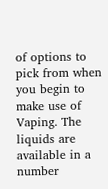of options to pick from when you begin to make use of Vaping. The liquids are available in a number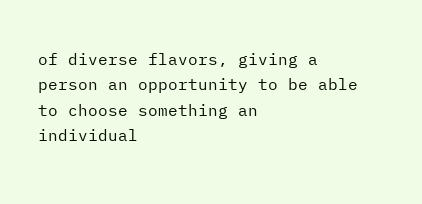of diverse flavors, giving a person an opportunity to be able to choose something an individual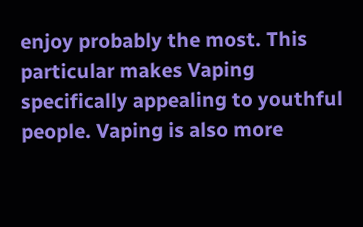enjoy probably the most. This particular makes Vaping specifically appealing to youthful people. Vaping is also more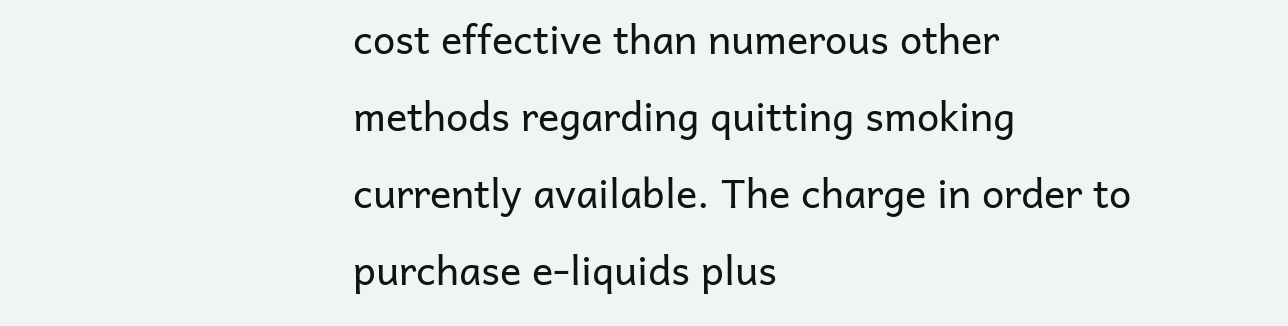cost effective than numerous other methods regarding quitting smoking currently available. The charge in order to purchase e-liquids plus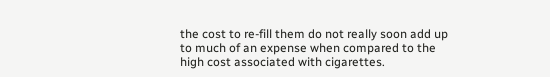the cost to re-fill them do not really soon add up to much of an expense when compared to the high cost associated with cigarettes.